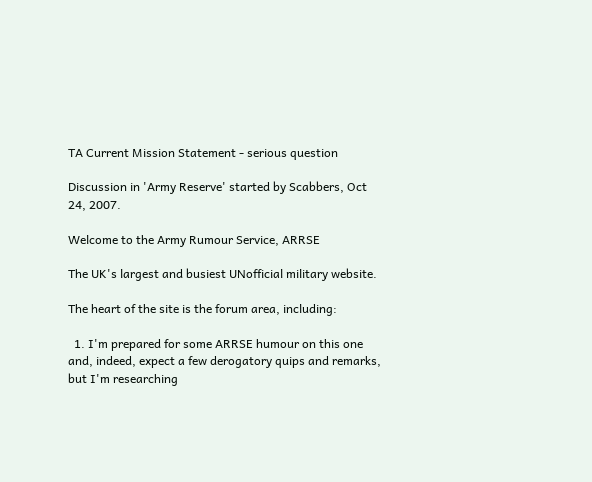TA Current Mission Statement - serious question

Discussion in 'Army Reserve' started by Scabbers, Oct 24, 2007.

Welcome to the Army Rumour Service, ARRSE

The UK's largest and busiest UNofficial military website.

The heart of the site is the forum area, including:

  1. I'm prepared for some ARRSE humour on this one and, indeed, expect a few derogatory quips and remarks, but I'm researching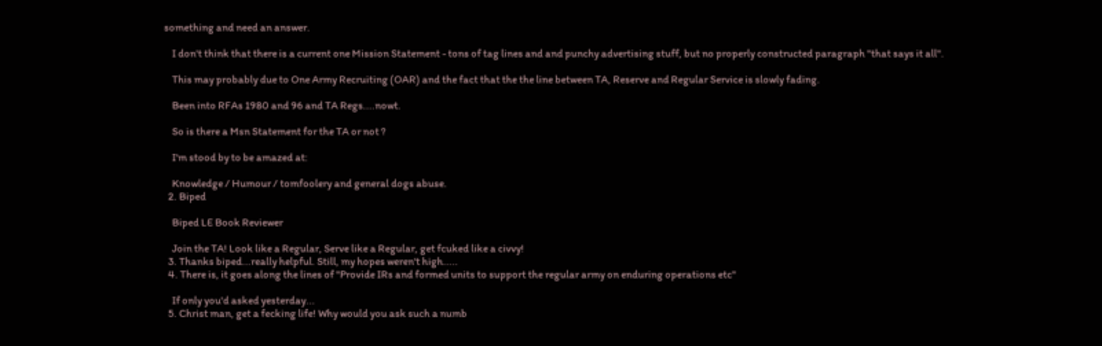something and need an answer.

    I don't think that there is a current one Mission Statement - tons of tag lines and and punchy advertising stuff, but no properly constructed paragraph "that says it all".

    This may probably due to One Army Recruiting (OAR) and the fact that the the line between TA, Reserve and Regular Service is slowly fading.

    Been into RFAs 1980 and 96 and TA Regs....nowt.

    So is there a Msn Statement for the TA or not ?

    I'm stood by to be amazed at:

    Knowledge / Humour / tomfoolery and general dogs abuse.
  2. Biped

    Biped LE Book Reviewer

    Join the TA! Look like a Regular, Serve like a Regular, get fcuked like a civvy!
  3. Thanks biped...really helpful. Still, my hopes weren't high.....
  4. There is, it goes along the lines of "Provide IRs and formed units to support the regular army on enduring operations etc"

    If only you'd asked yesterday...
  5. Christ man, get a fecking life! Why would you ask such a numb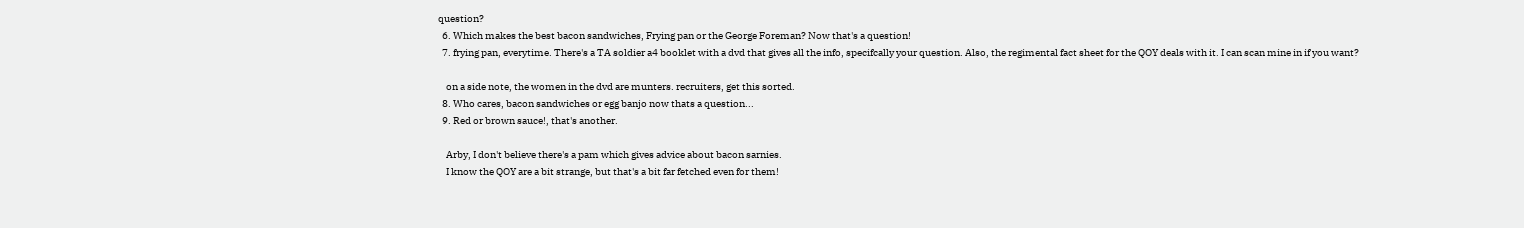question?
  6. Which makes the best bacon sandwiches, Frying pan or the George Foreman? Now that's a question!
  7. frying pan, everytime. There's a TA soldier a4 booklet with a dvd that gives all the info, specifcally your question. Also, the regimental fact sheet for the QOY deals with it. I can scan mine in if you want?

    on a side note, the women in the dvd are munters. recruiters, get this sorted.
  8. Who cares, bacon sandwiches or egg banjo now thats a question...
  9. Red or brown sauce!, that's another.

    Arby, I don't believe there's a pam which gives advice about bacon sarnies.
    I know the QOY are a bit strange, but that's a bit far fetched even for them!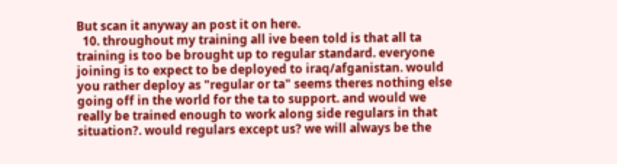But scan it anyway an post it on here.
  10. throughout my training all ive been told is that all ta training is too be brought up to regular standard. everyone joining is to expect to be deployed to iraq/afganistan. would you rather deploy as "regular or ta" seems theres nothing else going off in the world for the ta to support. and would we really be trained enough to work along side regulars in that situation?. would regulars except us? we will always be the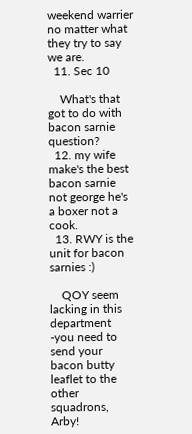weekend warrier no matter what they try to say we are.
  11. Sec 10

    What's that got to do with bacon sarnie question?
  12. my wife make's the best bacon sarnie not george he's a boxer not a cook.
  13. RWY is the unit for bacon sarnies :)

    QOY seem lacking in this department -you need to send your bacon butty leaflet to the other squadrons, Arby!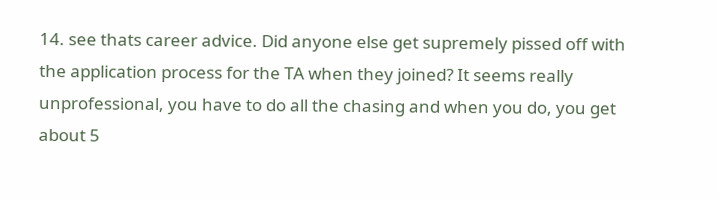14. see thats career advice. Did anyone else get supremely pissed off with the application process for the TA when they joined? It seems really unprofessional, you have to do all the chasing and when you do, you get about 5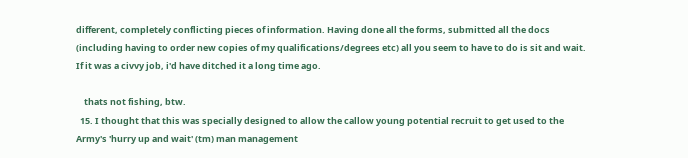different, completely conflicting pieces of information. Having done all the forms, submitted all the docs (including having to order new copies of my qualifications/degrees etc) all you seem to have to do is sit and wait. If it was a civvy job, i'd have ditched it a long time ago.

    thats not fishing, btw.
  15. I thought that this was specially designed to allow the callow young potential recruit to get used to the Army's 'hurry up and wait' (tm) man management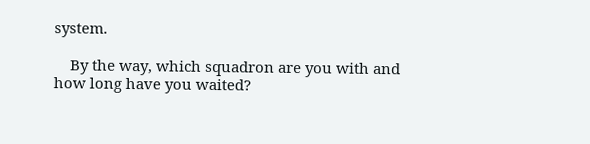system.

    By the way, which squadron are you with and how long have you waited?